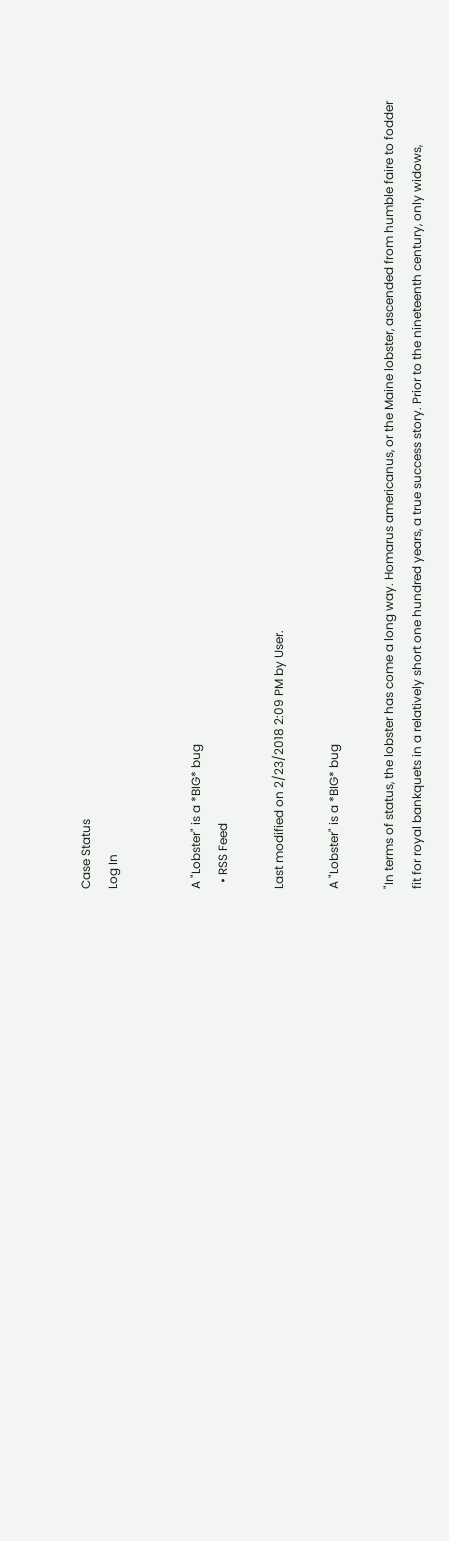Case Status
Log In


A "Lobster" is a *BIG* bug
  • RSS Feed

Last modified on 2/23/2018 2:09 PM by User.

A "Lobster" is a *BIG* bug

"In terms of status, the lobster has come a long way. Homarus americanus, or the Maine lobster, ascended from humble faire to fodder fit for royal bankquets in a relatively short one hundred years, a true success story. Prior to the nineteenth century, only widows,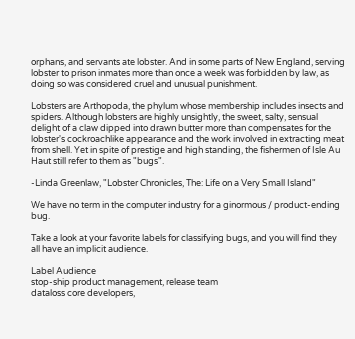orphans, and servants ate lobster. And in some parts of New England, serving lobster to prison inmates more than once a week was forbidden by law, as doing so was considered cruel and unusual punishment.

Lobsters are Arthopoda, the phylum whose membership includes insects and spiders. Although lobsters are highly unsightly, the sweet, salty, sensual delight of a claw dipped into drawn butter more than compensates for the lobster's cockroachlike appearance and the work involved in extracting meat from shell. Yet in spite of prestige and high standing, the fishermen of Isle Au Haut still refer to them as "bugs".

-Linda Greenlaw, "Lobster Chronicles, The: Life on a Very Small Island"

We have no term in the computer industry for a ginormous / product-ending bug.

Take a look at your favorite labels for classifying bugs, and you will find they all have an implicit audience.

Label Audience
stop-ship product management, release team
dataloss core developers,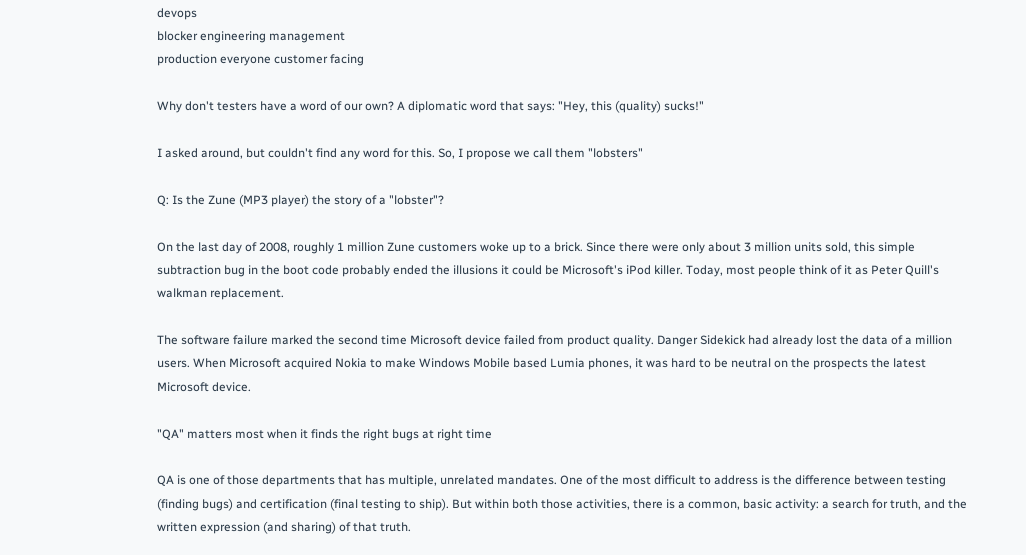devops
blocker engineering management
production everyone customer facing

Why don't testers have a word of our own? A diplomatic word that says: "Hey, this (quality) sucks!"

I asked around, but couldn't find any word for this. So, I propose we call them "lobsters"

Q: Is the Zune (MP3 player) the story of a "lobster"?

On the last day of 2008, roughly 1 million Zune customers woke up to a brick. Since there were only about 3 million units sold, this simple subtraction bug in the boot code probably ended the illusions it could be Microsoft's iPod killer. Today, most people think of it as Peter Quill's walkman replacement.

The software failure marked the second time Microsoft device failed from product quality. Danger Sidekick had already lost the data of a million users. When Microsoft acquired Nokia to make Windows Mobile based Lumia phones, it was hard to be neutral on the prospects the latest Microsoft device.

"QA" matters most when it finds the right bugs at right time

QA is one of those departments that has multiple, unrelated mandates. One of the most difficult to address is the difference between testing (finding bugs) and certification (final testing to ship). But within both those activities, there is a common, basic activity: a search for truth, and the written expression (and sharing) of that truth.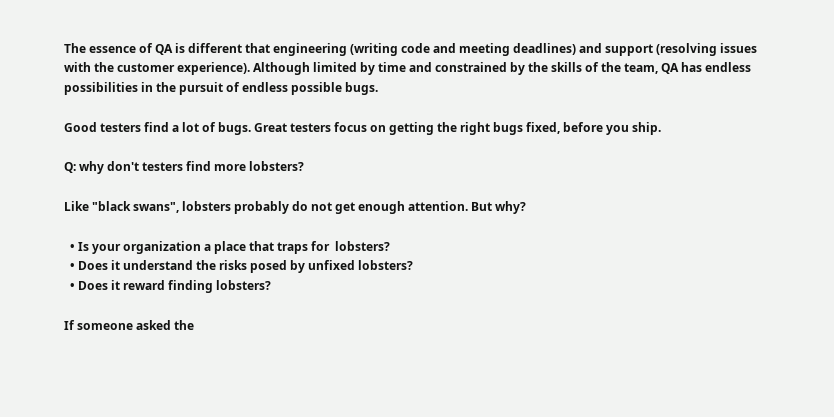The essence of QA is different that engineering (writing code and meeting deadlines) and support (resolving issues with the customer experience). Although limited by time and constrained by the skills of the team, QA has endless possibilities in the pursuit of endless possible bugs.

Good testers find a lot of bugs. Great testers focus on getting the right bugs fixed, before you ship.

Q: why don't testers find more lobsters?

Like "black swans", lobsters probably do not get enough attention. But why?

  • Is your organization a place that traps for  lobsters?
  • Does it understand the risks posed by unfixed lobsters?
  • Does it reward finding lobsters?

If someone asked the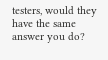testers, would they have the same answer you do?